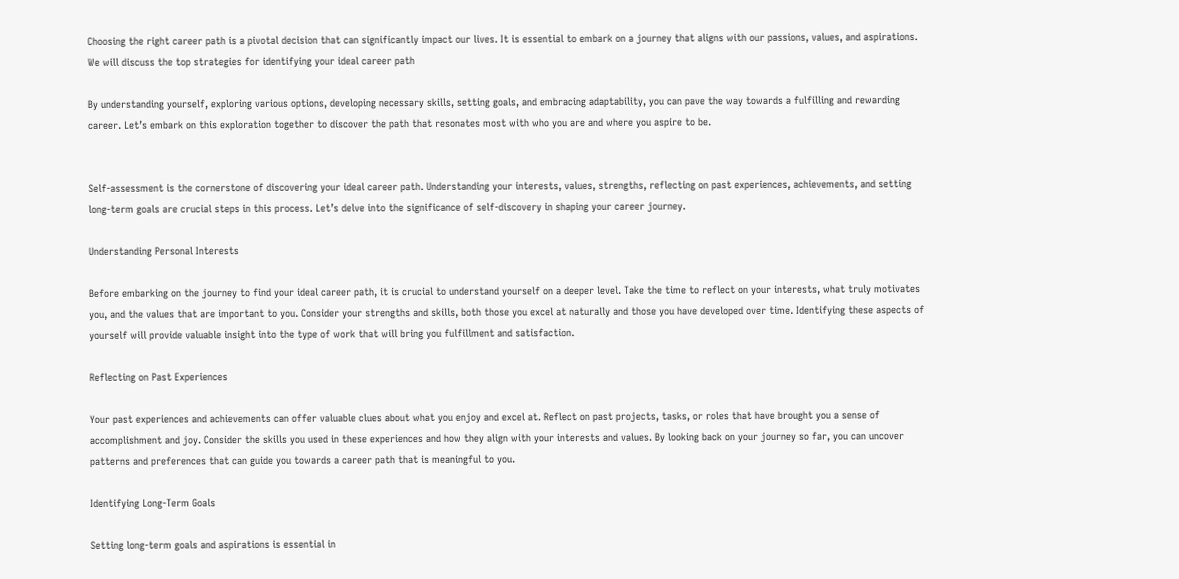Choosing the right career path is a pivotal decision that can significantly impact our lives. It is essential to embark on a journey that aligns with our passions, values, and aspirations. We will discuss the top strategies for identifying your ideal career path

By understanding yourself, exploring various options, developing necessary skills, setting goals, and embracing adaptability, you can pave the way towards a fulfilling and rewarding career. Let’s embark on this exploration together to discover the path that resonates most with who you are and where you aspire to be.


Self-assessment is the cornerstone of discovering your ideal career path. Understanding your interests, values, strengths, reflecting on past experiences, achievements, and setting long-term goals are crucial steps in this process. Let’s delve into the significance of self-discovery in shaping your career journey.

Understanding Personal Interests

Before embarking on the journey to find your ideal career path, it is crucial to understand yourself on a deeper level. Take the time to reflect on your interests, what truly motivates you, and the values that are important to you. Consider your strengths and skills, both those you excel at naturally and those you have developed over time. Identifying these aspects of yourself will provide valuable insight into the type of work that will bring you fulfillment and satisfaction.

Reflecting on Past Experiences

Your past experiences and achievements can offer valuable clues about what you enjoy and excel at. Reflect on past projects, tasks, or roles that have brought you a sense of accomplishment and joy. Consider the skills you used in these experiences and how they align with your interests and values. By looking back on your journey so far, you can uncover patterns and preferences that can guide you towards a career path that is meaningful to you.

Identifying Long-Term Goals

Setting long-term goals and aspirations is essential in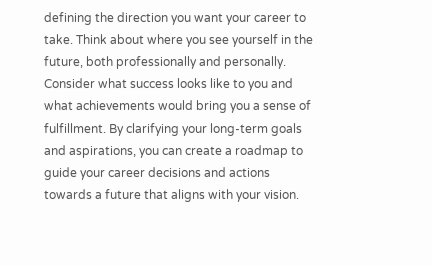defining the direction you want your career to take. Think about where you see yourself in the future, both professionally and personally. Consider what success looks like to you and what achievements would bring you a sense of fulfillment. By clarifying your long-term goals and aspirations, you can create a roadmap to guide your career decisions and actions towards a future that aligns with your vision.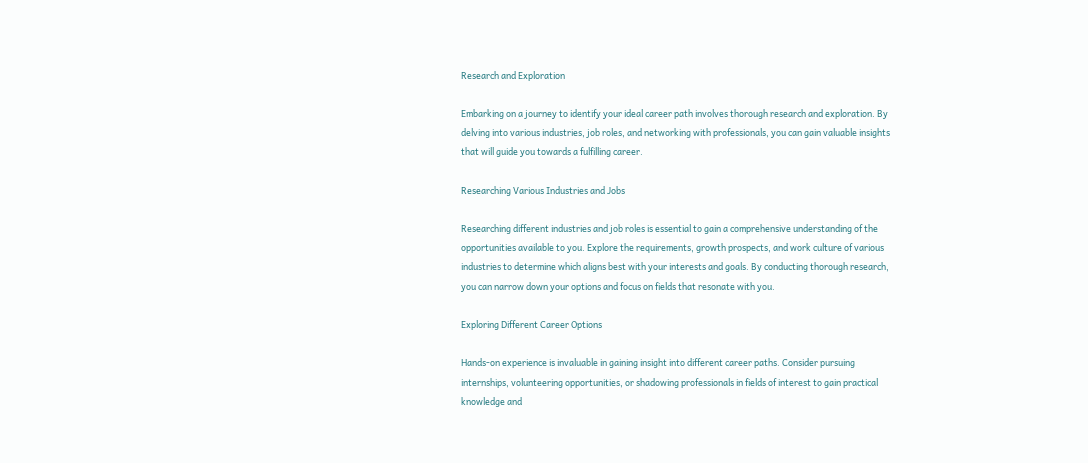Research and Exploration

Embarking on a journey to identify your ideal career path involves thorough research and exploration. By delving into various industries, job roles, and networking with professionals, you can gain valuable insights that will guide you towards a fulfilling career.

Researching Various Industries and Jobs

Researching different industries and job roles is essential to gain a comprehensive understanding of the opportunities available to you. Explore the requirements, growth prospects, and work culture of various industries to determine which aligns best with your interests and goals. By conducting thorough research, you can narrow down your options and focus on fields that resonate with you.

Exploring Different Career Options

Hands-on experience is invaluable in gaining insight into different career paths. Consider pursuing internships, volunteering opportunities, or shadowing professionals in fields of interest to gain practical knowledge and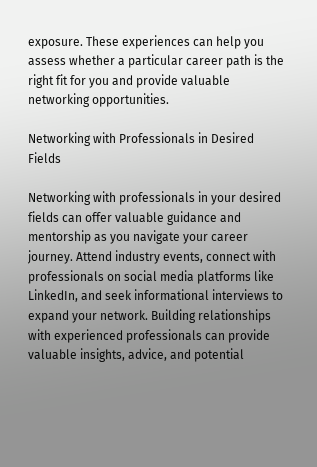exposure. These experiences can help you assess whether a particular career path is the right fit for you and provide valuable networking opportunities.

Networking with Professionals in Desired Fields

Networking with professionals in your desired fields can offer valuable guidance and mentorship as you navigate your career journey. Attend industry events, connect with professionals on social media platforms like LinkedIn, and seek informational interviews to expand your network. Building relationships with experienced professionals can provide valuable insights, advice, and potential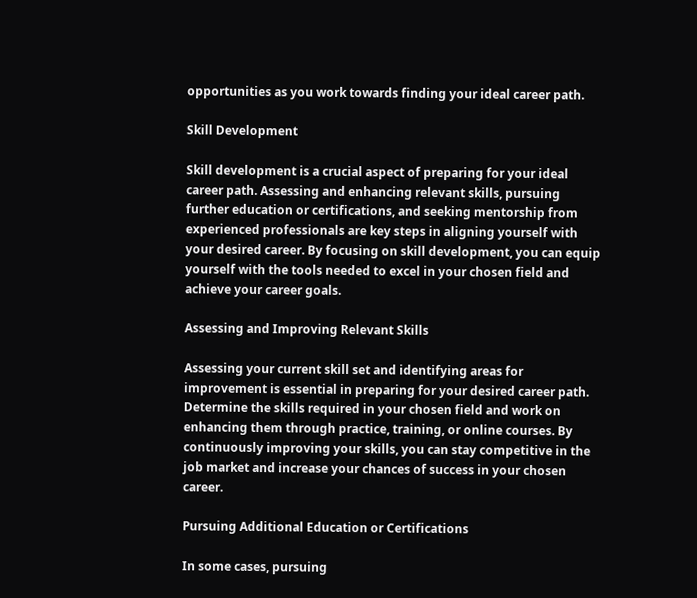opportunities as you work towards finding your ideal career path.

Skill Development

Skill development is a crucial aspect of preparing for your ideal career path. Assessing and enhancing relevant skills, pursuing further education or certifications, and seeking mentorship from experienced professionals are key steps in aligning yourself with your desired career. By focusing on skill development, you can equip yourself with the tools needed to excel in your chosen field and achieve your career goals.

Assessing and Improving Relevant Skills

Assessing your current skill set and identifying areas for improvement is essential in preparing for your desired career path. Determine the skills required in your chosen field and work on enhancing them through practice, training, or online courses. By continuously improving your skills, you can stay competitive in the job market and increase your chances of success in your chosen career.

Pursuing Additional Education or Certifications

In some cases, pursuing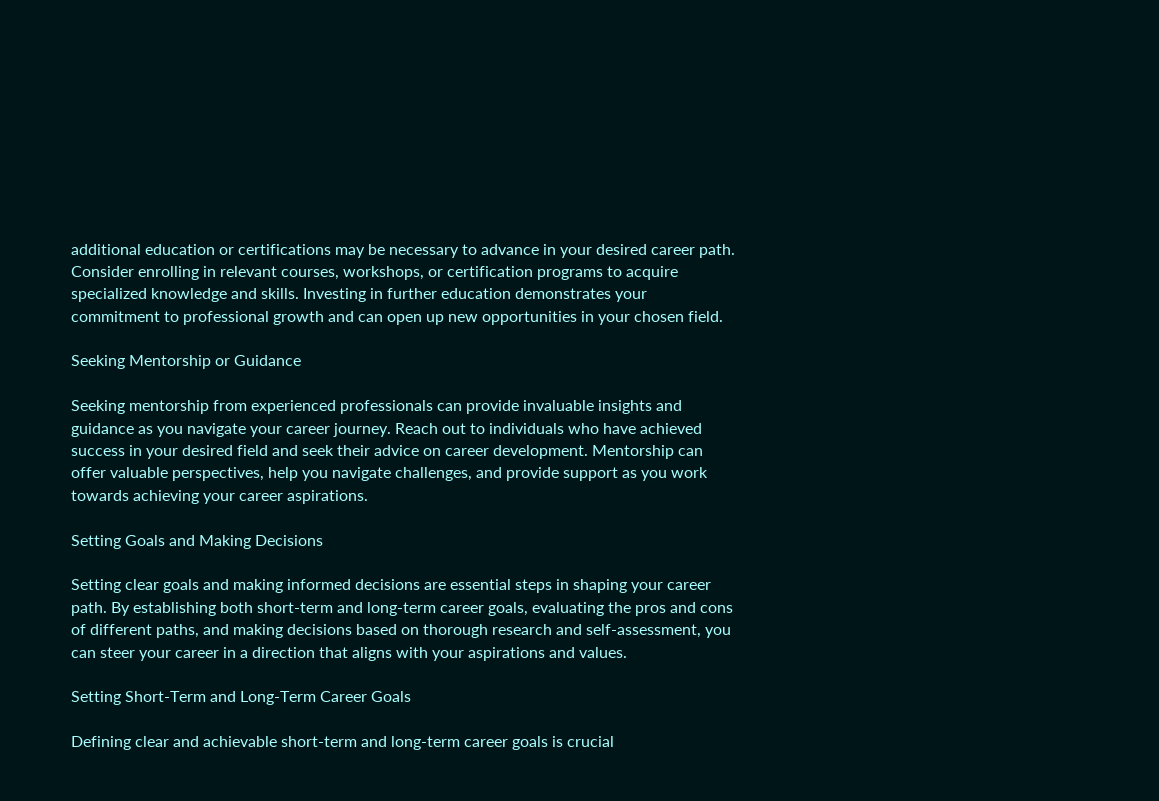additional education or certifications may be necessary to advance in your desired career path. Consider enrolling in relevant courses, workshops, or certification programs to acquire specialized knowledge and skills. Investing in further education demonstrates your commitment to professional growth and can open up new opportunities in your chosen field.

Seeking Mentorship or Guidance

Seeking mentorship from experienced professionals can provide invaluable insights and guidance as you navigate your career journey. Reach out to individuals who have achieved success in your desired field and seek their advice on career development. Mentorship can offer valuable perspectives, help you navigate challenges, and provide support as you work towards achieving your career aspirations.

Setting Goals and Making Decisions

Setting clear goals and making informed decisions are essential steps in shaping your career path. By establishing both short-term and long-term career goals, evaluating the pros and cons of different paths, and making decisions based on thorough research and self-assessment, you can steer your career in a direction that aligns with your aspirations and values.

Setting Short-Term and Long-Term Career Goals

Defining clear and achievable short-term and long-term career goals is crucial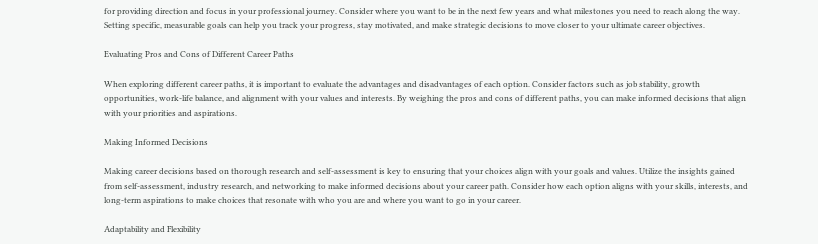for providing direction and focus in your professional journey. Consider where you want to be in the next few years and what milestones you need to reach along the way. Setting specific, measurable goals can help you track your progress, stay motivated, and make strategic decisions to move closer to your ultimate career objectives.

Evaluating Pros and Cons of Different Career Paths

When exploring different career paths, it is important to evaluate the advantages and disadvantages of each option. Consider factors such as job stability, growth opportunities, work-life balance, and alignment with your values and interests. By weighing the pros and cons of different paths, you can make informed decisions that align with your priorities and aspirations.

Making Informed Decisions

Making career decisions based on thorough research and self-assessment is key to ensuring that your choices align with your goals and values. Utilize the insights gained from self-assessment, industry research, and networking to make informed decisions about your career path. Consider how each option aligns with your skills, interests, and long-term aspirations to make choices that resonate with who you are and where you want to go in your career.

Adaptability and Flexibility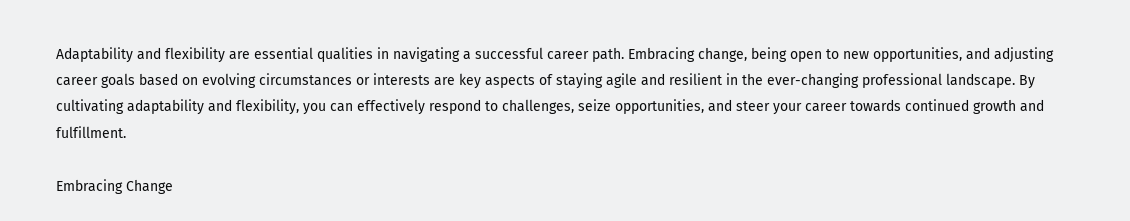Adaptability and flexibility are essential qualities in navigating a successful career path. Embracing change, being open to new opportunities, and adjusting career goals based on evolving circumstances or interests are key aspects of staying agile and resilient in the ever-changing professional landscape. By cultivating adaptability and flexibility, you can effectively respond to challenges, seize opportunities, and steer your career towards continued growth and fulfillment.

Embracing Change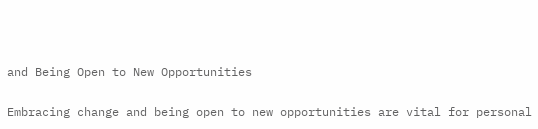and Being Open to New Opportunities

Embracing change and being open to new opportunities are vital for personal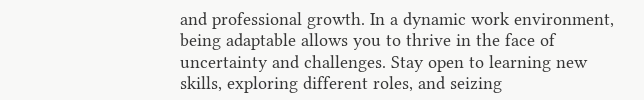and professional growth. In a dynamic work environment, being adaptable allows you to thrive in the face of uncertainty and challenges. Stay open to learning new skills, exploring different roles, and seizing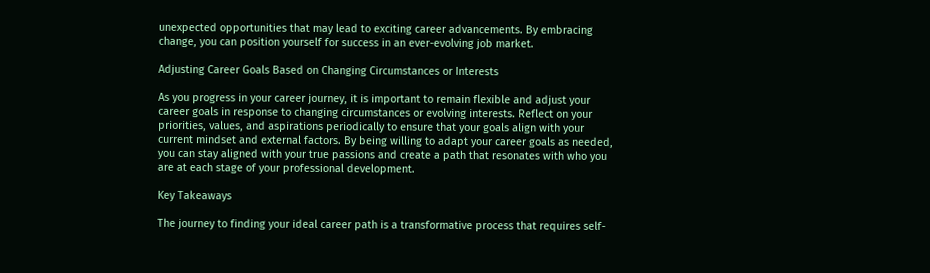unexpected opportunities that may lead to exciting career advancements. By embracing change, you can position yourself for success in an ever-evolving job market.

Adjusting Career Goals Based on Changing Circumstances or Interests

As you progress in your career journey, it is important to remain flexible and adjust your career goals in response to changing circumstances or evolving interests. Reflect on your priorities, values, and aspirations periodically to ensure that your goals align with your current mindset and external factors. By being willing to adapt your career goals as needed, you can stay aligned with your true passions and create a path that resonates with who you are at each stage of your professional development.

Key Takeaways

The journey to finding your ideal career path is a transformative process that requires self-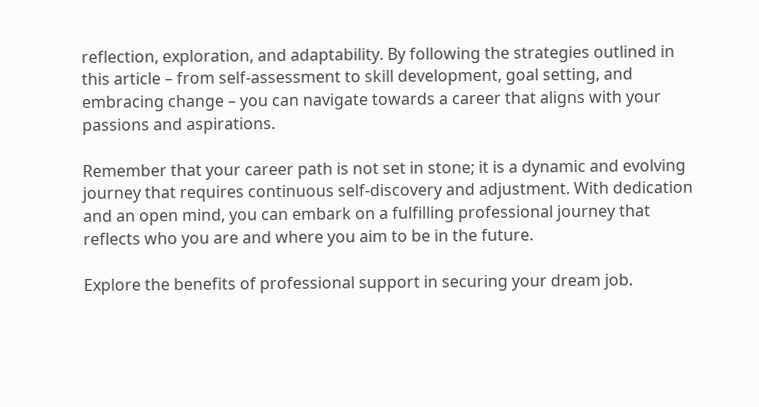reflection, exploration, and adaptability. By following the strategies outlined in this article – from self-assessment to skill development, goal setting, and embracing change – you can navigate towards a career that aligns with your passions and aspirations.

Remember that your career path is not set in stone; it is a dynamic and evolving journey that requires continuous self-discovery and adjustment. With dedication and an open mind, you can embark on a fulfilling professional journey that reflects who you are and where you aim to be in the future.

Explore the benefits of professional support in securing your dream job.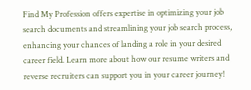Find My Profession offers expertise in optimizing your job search documents and streamlining your job search process, enhancing your chances of landing a role in your desired career field. Learn more about how our resume writers and reverse recruiters can support you in your career journey!